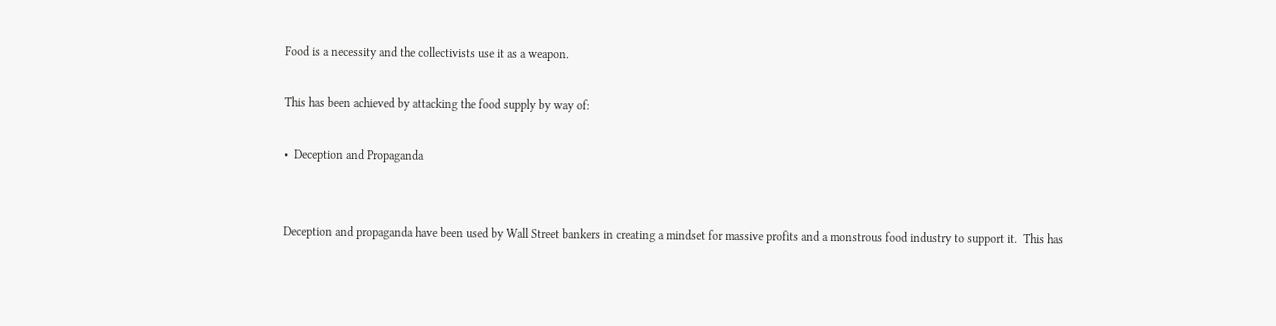Food is a necessity and the collectivists use it as a weapon.

This has been achieved by attacking the food supply by way of:

•  Deception and Propaganda


Deception and propaganda have been used by Wall Street bankers in creating a mindset for massive profits and a monstrous food industry to support it.  This has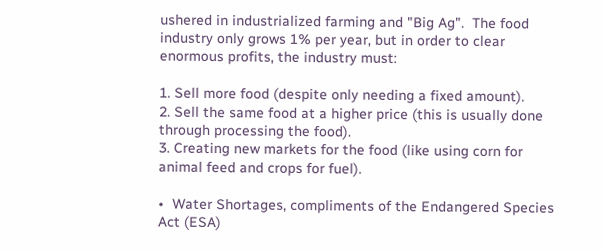ushered in industrialized farming and "Big Ag".  The food industry only grows 1% per year, but in order to clear enormous profits, the industry must:

1. Sell more food (despite only needing a fixed amount).
2. Sell the same food at a higher price (this is usually done through processing the food).
3. Creating new markets for the food (like using corn for animal feed and crops for fuel).

•  Water Shortages, compliments of the Endangered Species Act (ESA)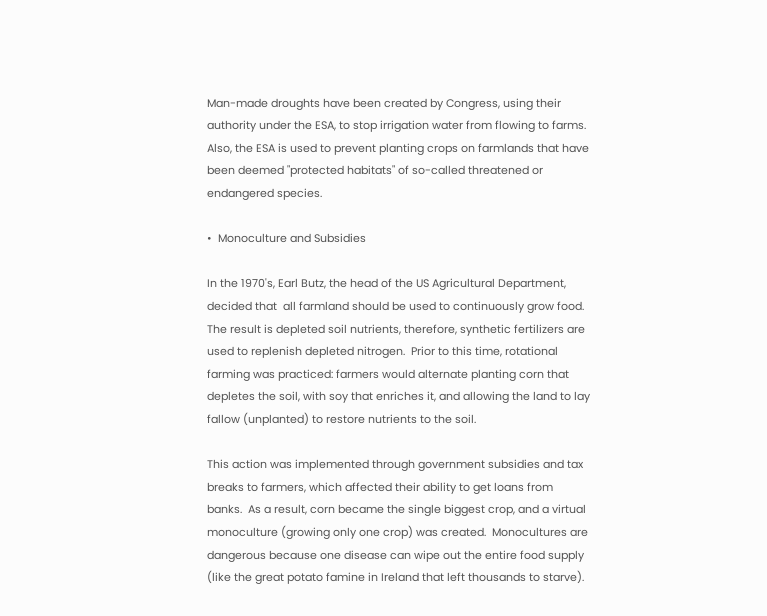Man-made droughts have been created by Congress, using their authority under the ESA, to stop irrigation water from flowing to farms.  Also, the ESA is used to prevent planting crops on farmlands that have been deemed "protected habitats" of so-called threatened or endangered species.

•  Monoculture and Subsidies

In the 1970's, Earl Butz, the head of the US Agricultural Department, decided that  all farmland should be used to continuously grow food.  The result is depleted soil nutrients, therefore, synthetic fertilizers are used to replenish depleted nitrogen.  Prior to this time, rotational farming was practiced: farmers would alternate planting corn that depletes the soil, with soy that enriches it, and allowing the land to lay fallow (unplanted) to restore nutrients to the soil.

This action was implemented through government subsidies and tax breaks to farmers, which affected their ability to get loans from banks.  As a result, corn became the single biggest crop, and a virtual monoculture (growing only one crop) was created.  Monocultures are dangerous because one disease can wipe out the entire food supply (like the great potato famine in Ireland that left thousands to starve).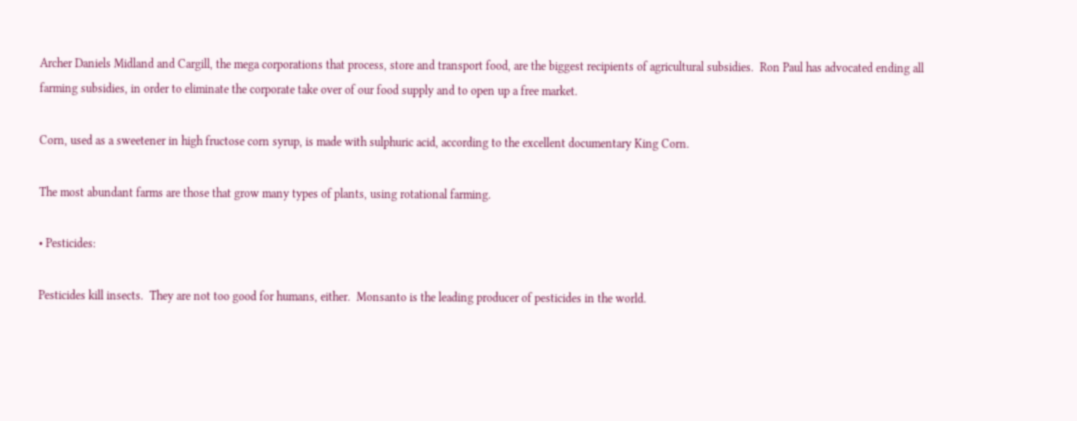Archer Daniels Midland and Cargill, the mega corporations that process, store and transport food, are the biggest recipients of agricultural subsidies.  Ron Paul has advocated ending all farming subsidies, in order to eliminate the corporate take over of our food supply and to open up a free market.

Corn, used as a sweetener in high fructose corn syrup, is made with sulphuric acid, according to the excellent documentary King Corn.

The most abundant farms are those that grow many types of plants, using rotational farming.

• Pesticides:

Pesticides kill insects.  They are not too good for humans, either.  Monsanto is the leading producer of pesticides in the world.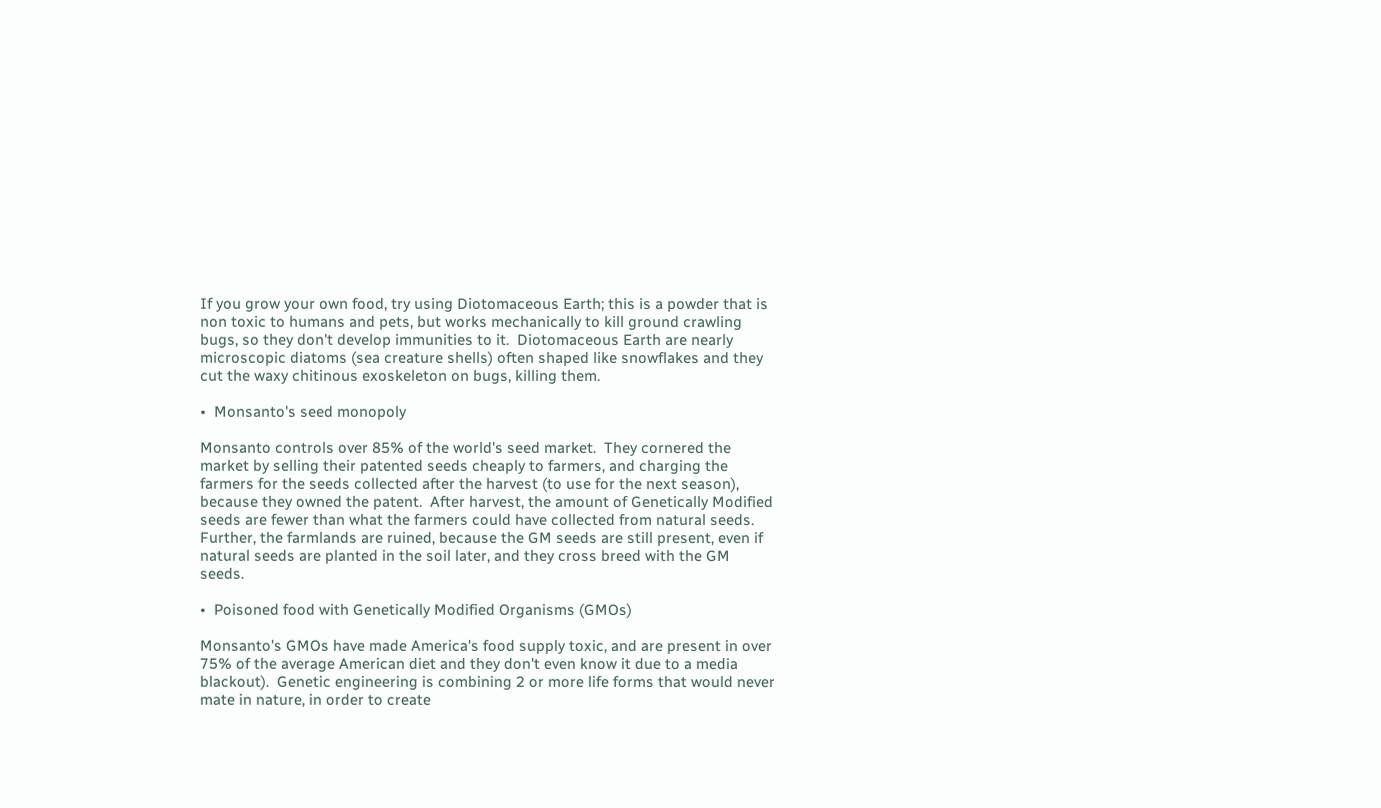If you grow your own food, try using Diotomaceous Earth; this is a powder that is non toxic to humans and pets, but works mechanically to kill ground crawling bugs, so they don't develop immunities to it.  Diotomaceous Earth are nearly microscopic diatoms (sea creature shells) often shaped like snowflakes and they cut the waxy chitinous exoskeleton on bugs, killing them.

•  Monsanto's seed monopoly

Monsanto controls over 85% of the world's seed market.  They cornered the market by selling their patented seeds cheaply to farmers, and charging the farmers for the seeds collected after the harvest (to use for the next season), because they owned the patent.  After harvest, the amount of Genetically Modified seeds are fewer than what the farmers could have collected from natural seeds.  Further, the farmlands are ruined, because the GM seeds are still present, even if natural seeds are planted in the soil later, and they cross breed with the GM seeds.

•  Poisoned food with Genetically Modified Organisms (GMOs)

Monsanto's GMOs have made America's food supply toxic, and are present in over 75% of the average American diet and they don't even know it due to a media blackout).  Genetic engineering is combining 2 or more life forms that would never mate in nature, in order to create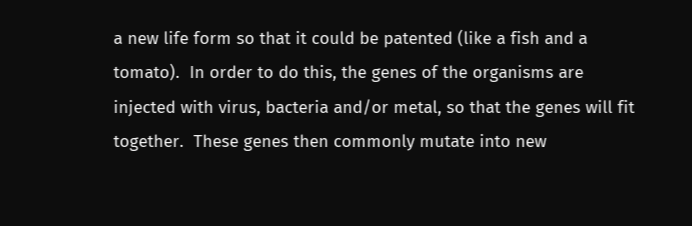a new life form so that it could be patented (like a fish and a tomato).  In order to do this, the genes of the organisms are injected with virus, bacteria and/or metal, so that the genes will fit together.  These genes then commonly mutate into new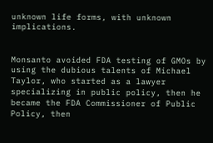unknown life forms, with unknown implications.


Monsanto avoided FDA testing of GMOs by using the dubious talents of Michael Taylor, who started as a lawyer specializing in public policy, then he became the FDA Commissioner of Public Policy, then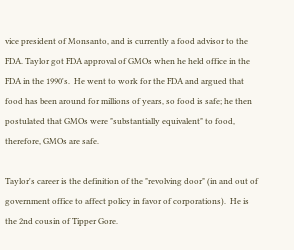vice president of Monsanto, and is currently a food advisor to the FDA. Taylor got FDA approval of GMOs when he held office in the FDA in the 1990's.  He went to work for the FDA and argued that food has been around for millions of years, so food is safe; he then postulated that GMOs were "substantially equivalent" to food, therefore, GMOs are safe.

Taylor's career is the definition of the "revolving door" (in and out of government office to affect policy in favor of corporations).  He is the 2nd cousin of Tipper Gore.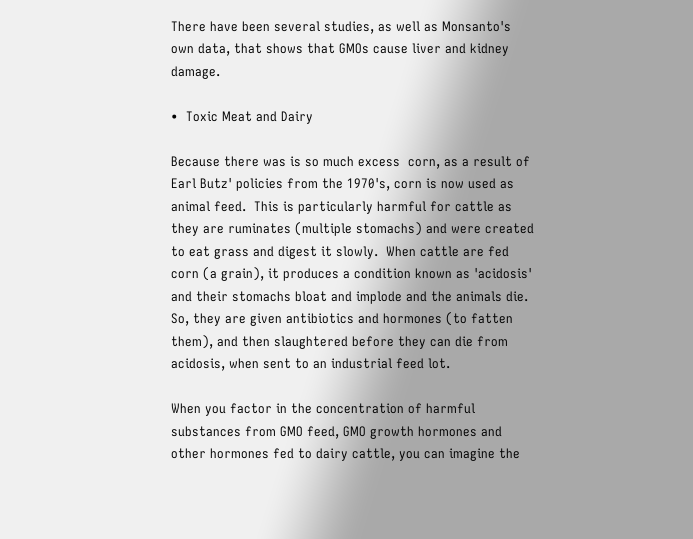There have been several studies, as well as Monsanto's own data, that shows that GMOs cause liver and kidney damage.

•  Toxic Meat and Dairy

Because there was is so much excess  corn, as a result of Earl Butz' policies from the 1970's, corn is now used as animal feed.  This is particularly harmful for cattle as they are ruminates (multiple stomachs) and were created to eat grass and digest it slowly.  When cattle are fed corn (a grain), it produces a condition known as 'acidosis' and their stomachs bloat and implode and the animals die.  So, they are given antibiotics and hormones (to fatten them), and then slaughtered before they can die from acidosis, when sent to an industrial feed lot.

When you factor in the concentration of harmful  substances from GMO feed, GMO growth hormones and other hormones fed to dairy cattle, you can imagine the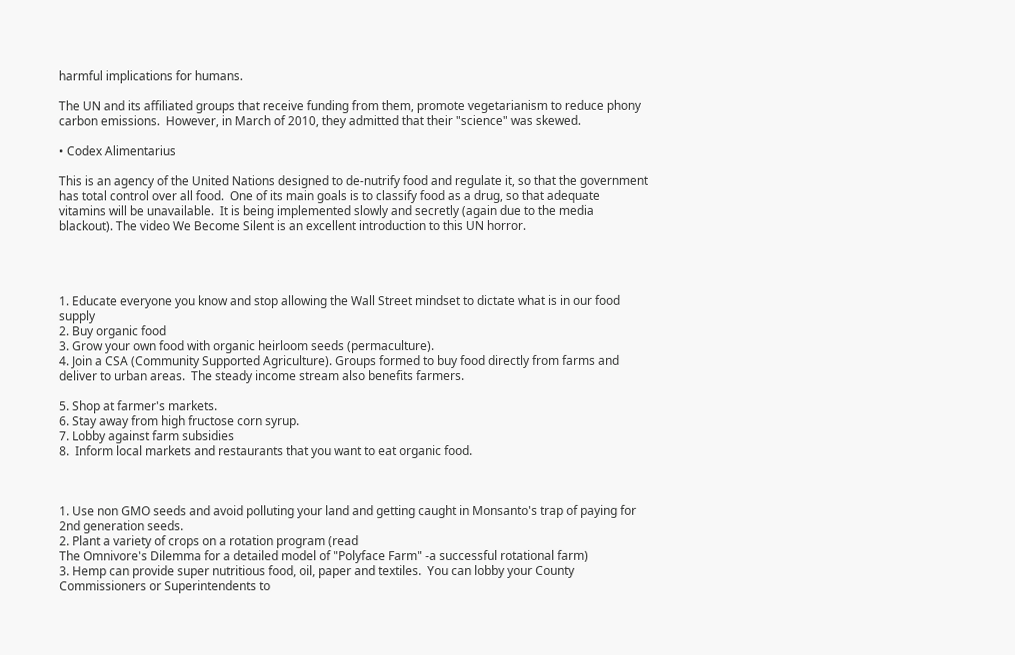harmful implications for humans.

The UN and its affiliated groups that receive funding from them, promote vegetarianism to reduce phony carbon emissions.  However, in March of 2010, they admitted that their "science" was skewed.

• Codex Alimentarius

This is an agency of the United Nations designed to de-nutrify food and regulate it, so that the government has total control over all food.  One of its main goals is to classify food as a drug, so that adequate vitamins will be unavailable.  It is being implemented slowly and secretly (again due to the media blackout). The video We Become Silent is an excellent introduction to this UN horror.




1. Educate everyone you know and stop allowing the Wall Street mindset to dictate what is in our food supply
2. Buy organic food
3. Grow your own food with organic heirloom seeds (permaculture).
4. Join a CSA (Community Supported Agriculture). Groups formed to buy food directly from farms and deliver to urban areas.  The steady income stream also benefits farmers.

5. Shop at farmer's markets.
6. Stay away from high fructose corn syrup.
7. Lobby against farm subsidies
8.  Inform local markets and restaurants that you want to eat organic food.



1. Use non GMO seeds and avoid polluting your land and getting caught in Monsanto's trap of paying for 2nd generation seeds.
2. Plant a variety of crops on a rotation program (read
The Omnivore's Dilemma for a detailed model of "Polyface Farm" -a successful rotational farm)
3. Hemp can provide super nutritious food, oil, paper and textiles.  You can lobby your County Commissioners or Superintendents to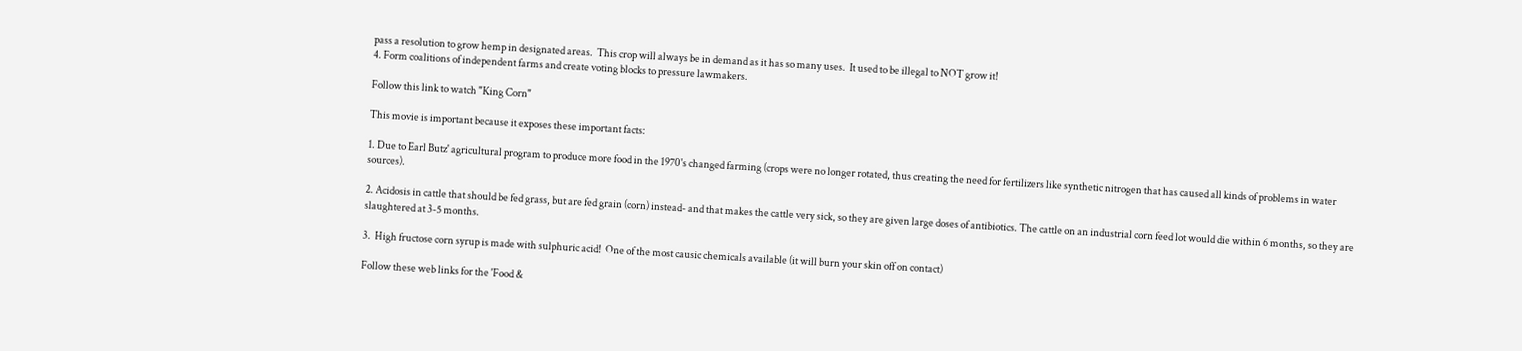pass a resolution to grow hemp in designated areas.  This crop will always be in demand as it has so many uses.  It used to be illegal to NOT grow it!
4. Form coalitions of independent farms and create voting blocks to pressure lawmakers.

Follow this link to watch "King Corn"

This movie is important because it exposes these important facts:

1. Due to Earl Butz' agricultural program to produce more food in the 1970's changed farming (crops were no longer rotated, thus creating the need for fertilizers like synthetic nitrogen that has caused all kinds of problems in water sources).

2. Acidosis in cattle that should be fed grass, but are fed grain (corn) instead- and that makes the cattle very sick, so they are given large doses of antibiotics. The cattle on an industrial corn feed lot would die within 6 months, so they are slaughtered at 3-5 months.

3.  High fructose corn syrup is made with sulphuric acid!  One of the most causic chemicals available (it will burn your skin off on contact)

Follow these web links for the 'Food &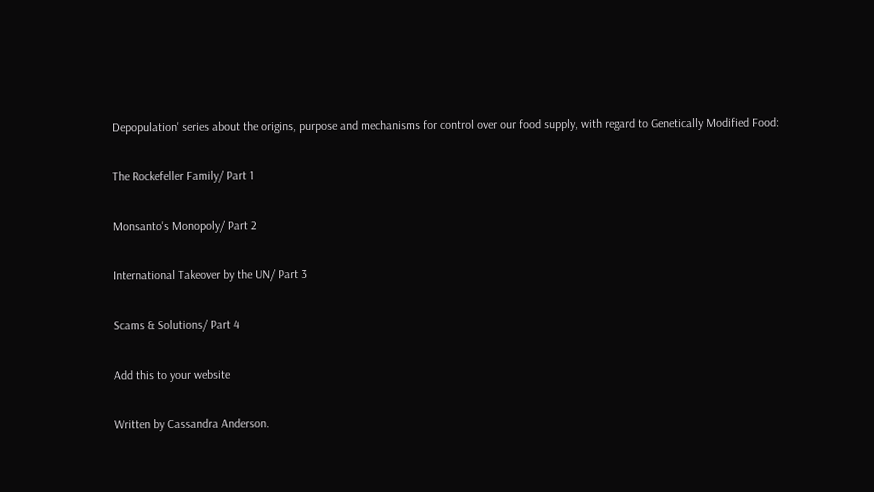Depopulation' series about the origins, purpose and mechanisms for control over our food supply, with regard to Genetically Modified Food:

The Rockefeller Family/ Part 1

Monsanto's Monopoly/ Part 2

International Takeover by the UN/ Part 3

Scams & Solutions/ Part 4

Add this to your website

Written by Cassandra Anderson.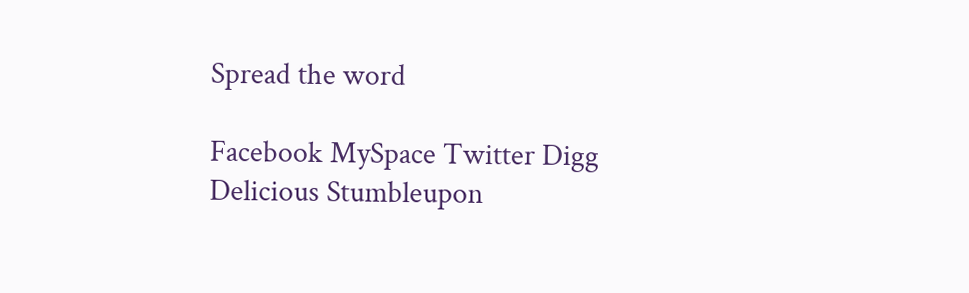Spread the word

Facebook MySpace Twitter Digg Delicious Stumbleupon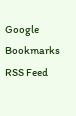Google Bookmarks RSS Feed